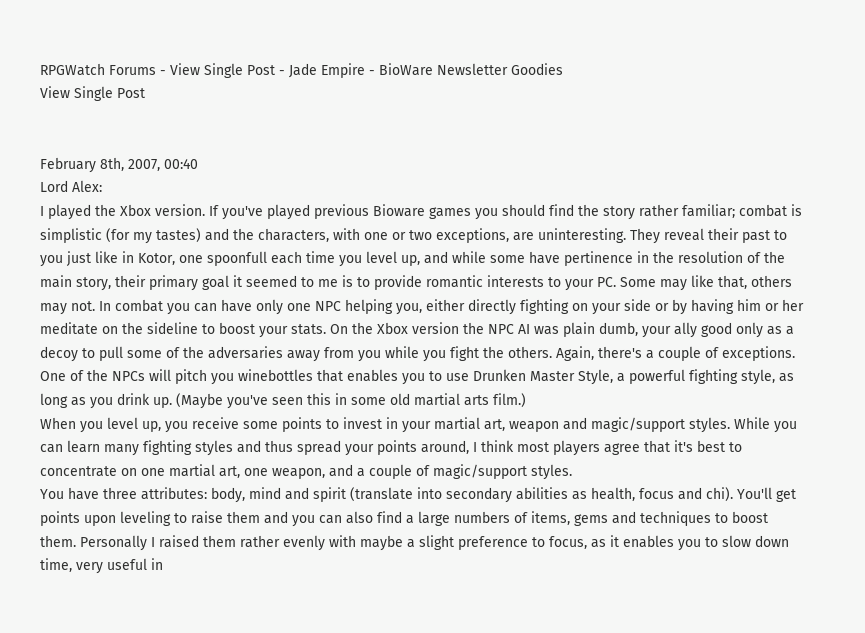RPGWatch Forums - View Single Post - Jade Empire - BioWare Newsletter Goodies
View Single Post


February 8th, 2007, 00:40
Lord Alex:
I played the Xbox version. If you've played previous Bioware games you should find the story rather familiar; combat is simplistic (for my tastes) and the characters, with one or two exceptions, are uninteresting. They reveal their past to you just like in Kotor, one spoonfull each time you level up, and while some have pertinence in the resolution of the main story, their primary goal it seemed to me is to provide romantic interests to your PC. Some may like that, others may not. In combat you can have only one NPC helping you, either directly fighting on your side or by having him or her meditate on the sideline to boost your stats. On the Xbox version the NPC AI was plain dumb, your ally good only as a decoy to pull some of the adversaries away from you while you fight the others. Again, there's a couple of exceptions. One of the NPCs will pitch you winebottles that enables you to use Drunken Master Style, a powerful fighting style, as long as you drink up. (Maybe you've seen this in some old martial arts film.)
When you level up, you receive some points to invest in your martial art, weapon and magic/support styles. While you can learn many fighting styles and thus spread your points around, I think most players agree that it's best to concentrate on one martial art, one weapon, and a couple of magic/support styles.
You have three attributes: body, mind and spirit (translate into secondary abilities as health, focus and chi). You'll get points upon leveling to raise them and you can also find a large numbers of items, gems and techniques to boost them. Personally I raised them rather evenly with maybe a slight preference to focus, as it enables you to slow down time, very useful in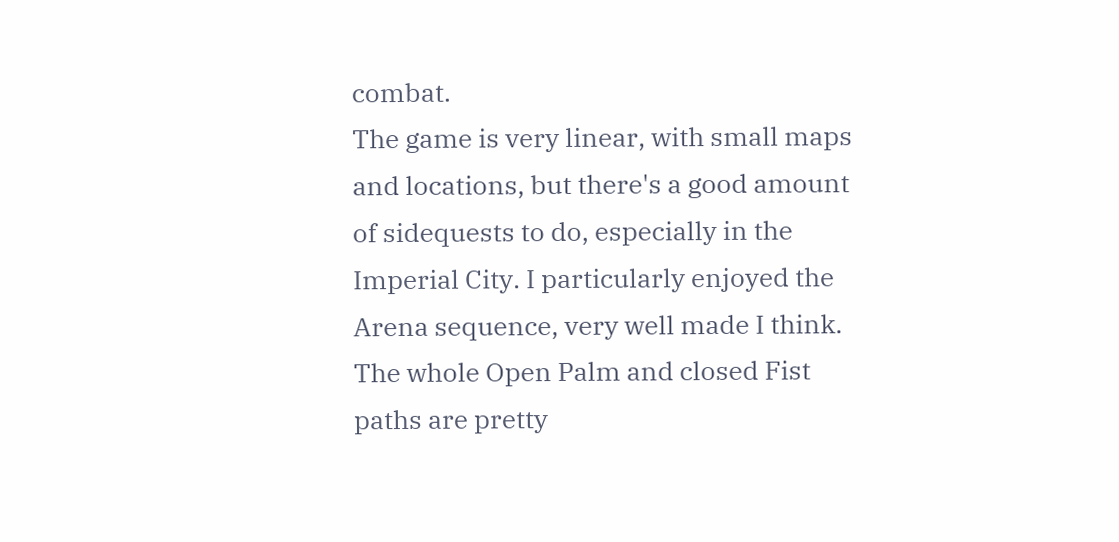combat.
The game is very linear, with small maps and locations, but there's a good amount of sidequests to do, especially in the Imperial City. I particularly enjoyed the Arena sequence, very well made I think. The whole Open Palm and closed Fist paths are pretty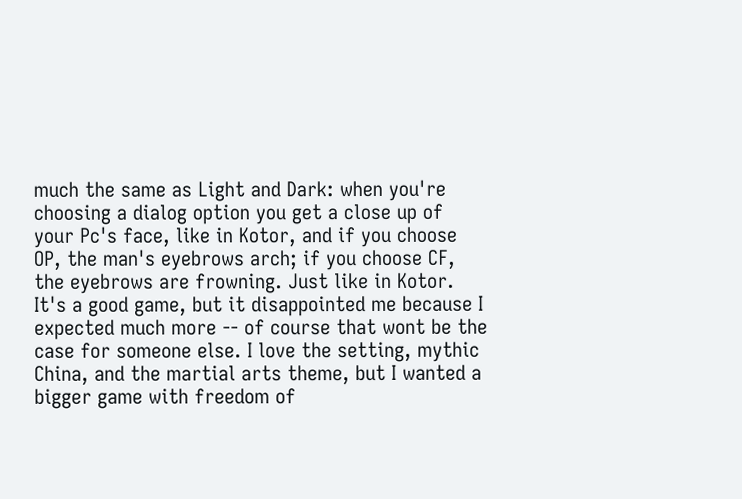much the same as Light and Dark: when you're choosing a dialog option you get a close up of your Pc's face, like in Kotor, and if you choose OP, the man's eyebrows arch; if you choose CF, the eyebrows are frowning. Just like in Kotor.
It's a good game, but it disappointed me because I expected much more -- of course that wont be the case for someone else. I love the setting, mythic China, and the martial arts theme, but I wanted a bigger game with freedom of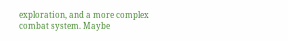exploration, and a more complex combat system. Maybe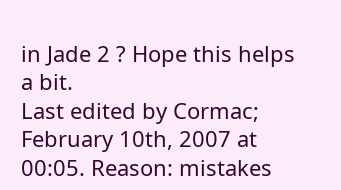in Jade 2 ? Hope this helps a bit.
Last edited by Cormac; February 10th, 2007 at 00:05. Reason: mistakes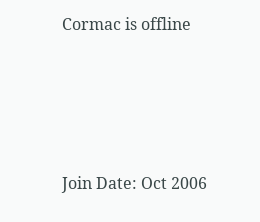Cormac is offline




Join Date: Oct 2006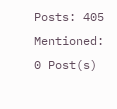Posts: 405
Mentioned: 0 Post(s)